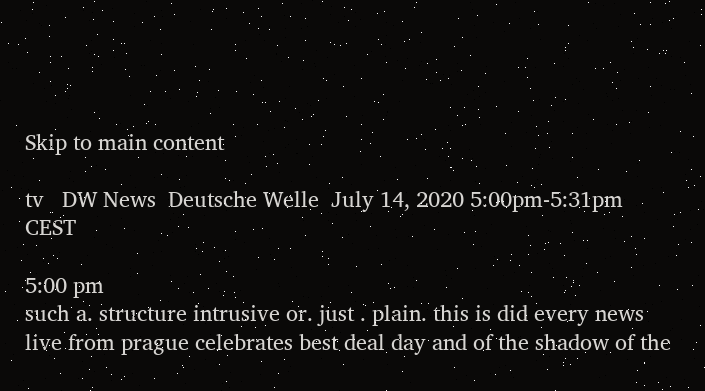Skip to main content

tv   DW News  Deutsche Welle  July 14, 2020 5:00pm-5:31pm CEST

5:00 pm
such a. structure intrusive or. just . plain. this is did every news live from prague celebrates best deal day and of the shadow of the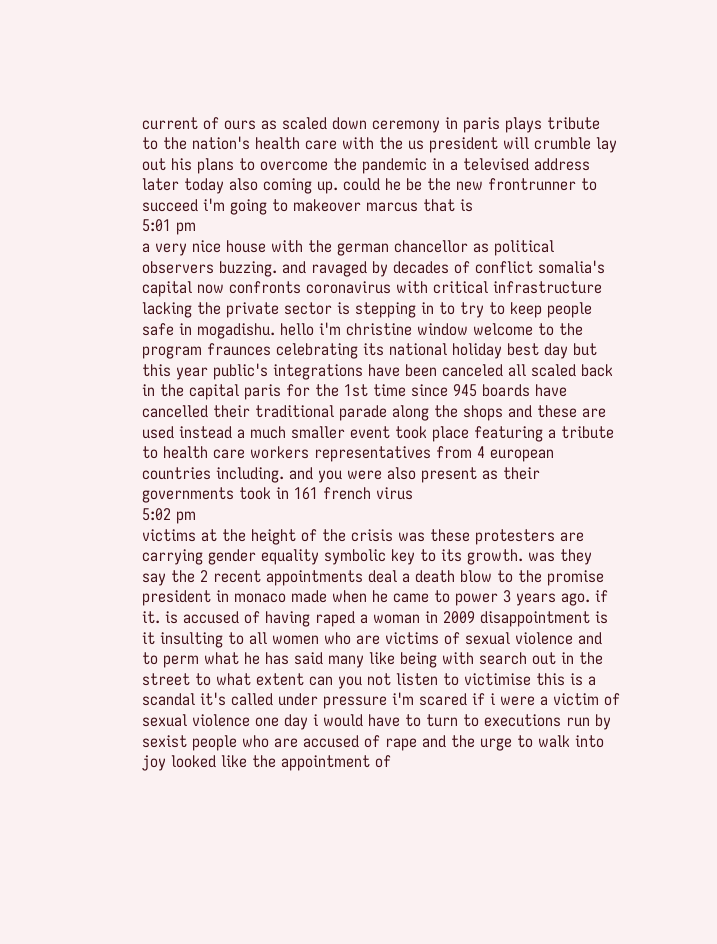current of ours as scaled down ceremony in paris plays tribute to the nation's health care with the us president will crumble lay out his plans to overcome the pandemic in a televised address later today also coming up. could he be the new frontrunner to succeed i'm going to makeover marcus that is
5:01 pm
a very nice house with the german chancellor as political observers buzzing. and ravaged by decades of conflict somalia's capital now confronts coronavirus with critical infrastructure lacking the private sector is stepping in to try to keep people safe in mogadishu. hello i'm christine window welcome to the program fraunces celebrating its national holiday best day but this year public's integrations have been canceled all scaled back in the capital paris for the 1st time since 945 boards have cancelled their traditional parade along the shops and these are used instead a much smaller event took place featuring a tribute to health care workers representatives from 4 european countries including. and you were also present as their governments took in 161 french virus
5:02 pm
victims at the height of the crisis was these protesters are carrying gender equality symbolic key to its growth. was they say the 2 recent appointments deal a death blow to the promise president in monaco made when he came to power 3 years ago. if it. is accused of having raped a woman in 2009 disappointment is it insulting to all women who are victims of sexual violence and to perm what he has said many like being with search out in the street to what extent can you not listen to victimise this is a scandal it's called under pressure i'm scared if i were a victim of sexual violence one day i would have to turn to executions run by sexist people who are accused of rape and the urge to walk into joy looked like the appointment of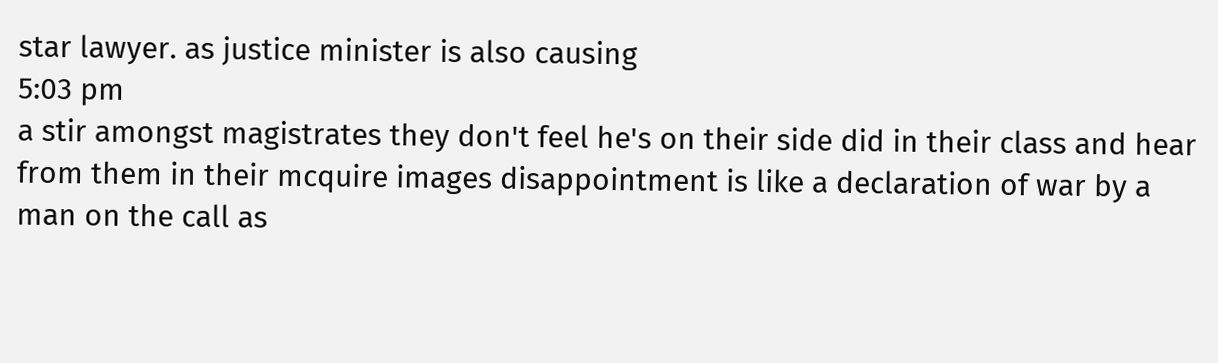star lawyer. as justice minister is also causing
5:03 pm
a stir amongst magistrates they don't feel he's on their side did in their class and hear from them in their mcquire images disappointment is like a declaration of war by a man on the call as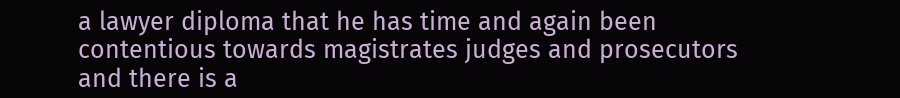a lawyer diploma that he has time and again been contentious towards magistrates judges and prosecutors and there is a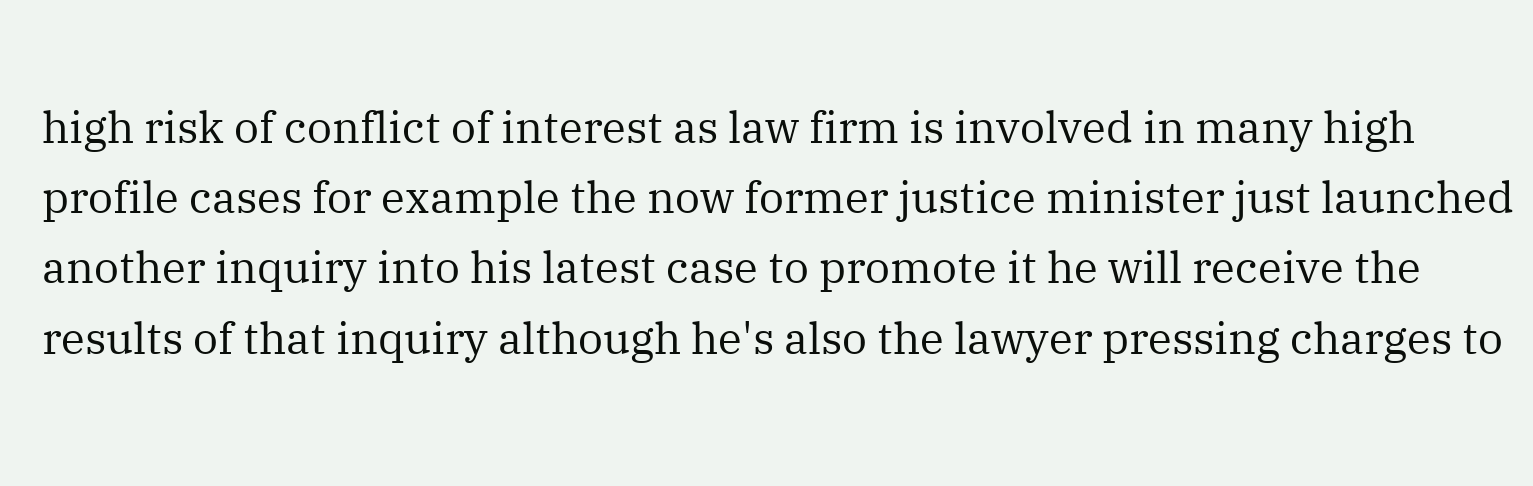high risk of conflict of interest as law firm is involved in many high profile cases for example the now former justice minister just launched another inquiry into his latest case to promote it he will receive the results of that inquiry although he's also the lawyer pressing charges to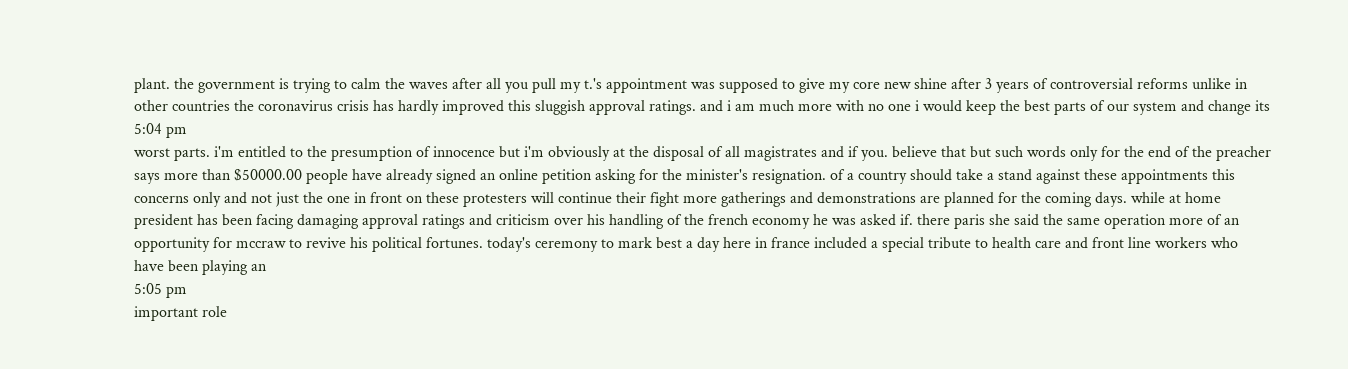plant. the government is trying to calm the waves after all you pull my t.'s appointment was supposed to give my core new shine after 3 years of controversial reforms unlike in other countries the coronavirus crisis has hardly improved this sluggish approval ratings. and i am much more with no one i would keep the best parts of our system and change its
5:04 pm
worst parts. i'm entitled to the presumption of innocence but i'm obviously at the disposal of all magistrates and if you. believe that but such words only for the end of the preacher says more than $50000.00 people have already signed an online petition asking for the minister's resignation. of a country should take a stand against these appointments this concerns only and not just the one in front on these protesters will continue their fight more gatherings and demonstrations are planned for the coming days. while at home president has been facing damaging approval ratings and criticism over his handling of the french economy he was asked if. there paris she said the same operation more of an opportunity for mccraw to revive his political fortunes. today's ceremony to mark best a day here in france included a special tribute to health care and front line workers who have been playing an
5:05 pm
important role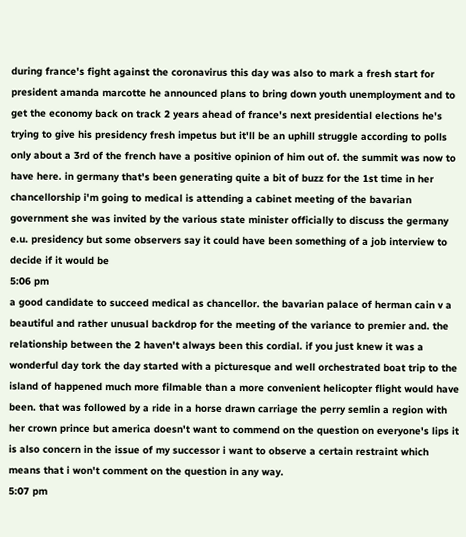during france's fight against the coronavirus this day was also to mark a fresh start for president amanda marcotte he announced plans to bring down youth unemployment and to get the economy back on track 2 years ahead of france's next presidential elections he's trying to give his presidency fresh impetus but it'll be an uphill struggle according to polls only about a 3rd of the french have a positive opinion of him out of. the summit was now to have here. in germany that's been generating quite a bit of buzz for the 1st time in her chancellorship i'm going to medical is attending a cabinet meeting of the bavarian government she was invited by the various state minister officially to discuss the germany e.u. presidency but some observers say it could have been something of a job interview to decide if it would be
5:06 pm
a good candidate to succeed medical as chancellor. the bavarian palace of herman cain v a beautiful and rather unusual backdrop for the meeting of the variance to premier and. the relationship between the 2 haven't always been this cordial. if you just knew it was a wonderful day tork the day started with a picturesque and well orchestrated boat trip to the island of happened much more filmable than a more convenient helicopter flight would have been. that was followed by a ride in a horse drawn carriage the perry semlin a region with her crown prince but america doesn't want to commend on the question on everyone's lips it is also concern in the issue of my successor i want to observe a certain restraint which means that i won't comment on the question in any way.
5:07 pm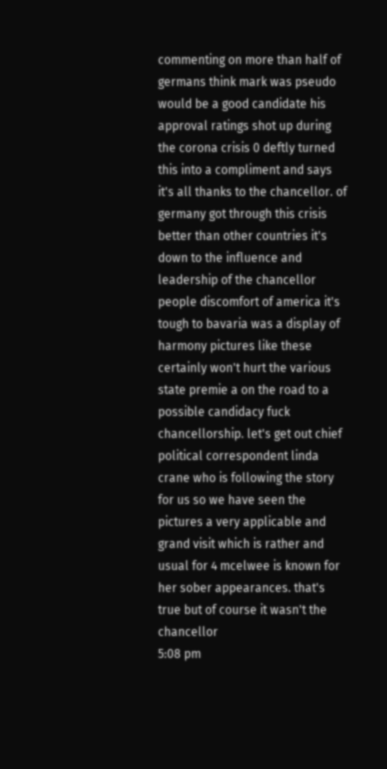commenting on more than half of germans think mark was pseudo would be a good candidate his approval ratings shot up during the corona crisis 0 deftly turned this into a compliment and says it's all thanks to the chancellor. of germany got through this crisis better than other countries it's down to the influence and leadership of the chancellor people discomfort of america it's tough to bavaria was a display of harmony pictures like these certainly won't hurt the various state premie a on the road to a possible candidacy fuck chancellorship. let's get out chief political correspondent linda crane who is following the story for us so we have seen the pictures a very applicable and grand visit which is rather and usual for 4 mcelwee is known for her sober appearances. that's true but of course it wasn't the chancellor
5:08 pm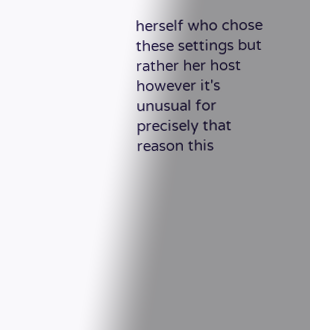herself who chose these settings but rather her host however it's unusual for precisely that reason this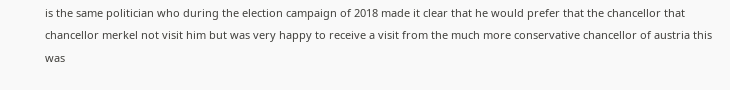is the same politician who during the election campaign of 2018 made it clear that he would prefer that the chancellor that chancellor merkel not visit him but was very happy to receive a visit from the much more conservative chancellor of austria this was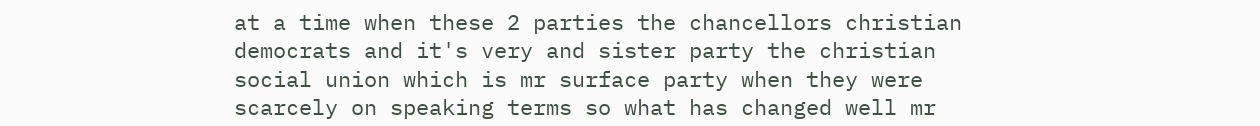at a time when these 2 parties the chancellors christian democrats and it's very and sister party the christian social union which is mr surface party when they were scarcely on speaking terms so what has changed well mr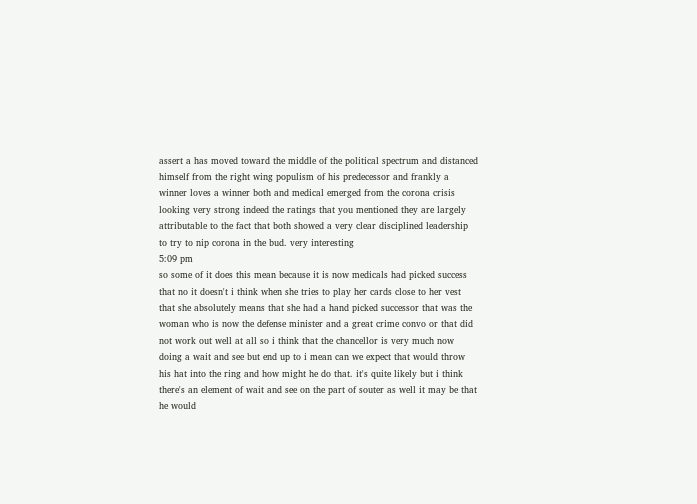assert a has moved toward the middle of the political spectrum and distanced himself from the right wing populism of his predecessor and frankly a winner loves a winner both and medical emerged from the corona crisis looking very strong indeed the ratings that you mentioned they are largely attributable to the fact that both showed a very clear disciplined leadership to try to nip corona in the bud. very interesting
5:09 pm
so some of it does this mean because it is now medicals had picked success that no it doesn't i think when she tries to play her cards close to her vest that she absolutely means that she had a hand picked successor that was the woman who is now the defense minister and a great crime convo or that did not work out well at all so i think that the chancellor is very much now doing a wait and see but end up to i mean can we expect that would throw his hat into the ring and how might he do that. it's quite likely but i think there's an element of wait and see on the part of souter as well it may be that he would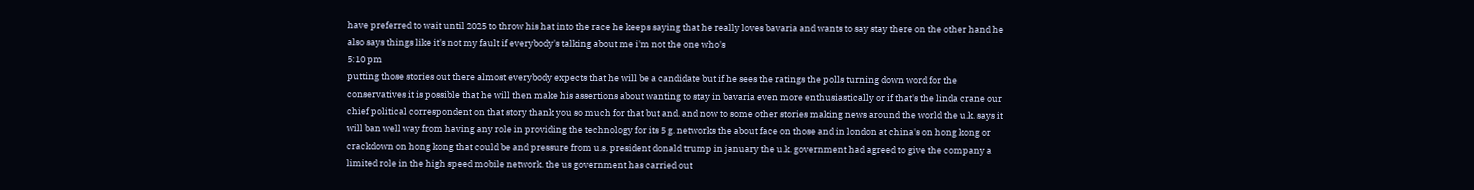have preferred to wait until 2025 to throw his hat into the race he keeps saying that he really loves bavaria and wants to say stay there on the other hand he also says things like it's not my fault if everybody's talking about me i'm not the one who's
5:10 pm
putting those stories out there almost everybody expects that he will be a candidate but if he sees the ratings the polls turning down word for the conservatives it is possible that he will then make his assertions about wanting to stay in bavaria even more enthusiastically or if that's the linda crane our chief political correspondent on that story thank you so much for that but and. and now to some other stories making news around the world the u.k. says it will ban well way from having any role in providing the technology for its 5 g. networks the about face on those and in london at china's on hong kong or crackdown on hong kong that could be and pressure from u.s. president donald trump in january the u.k. government had agreed to give the company a limited role in the high speed mobile network. the us government has carried out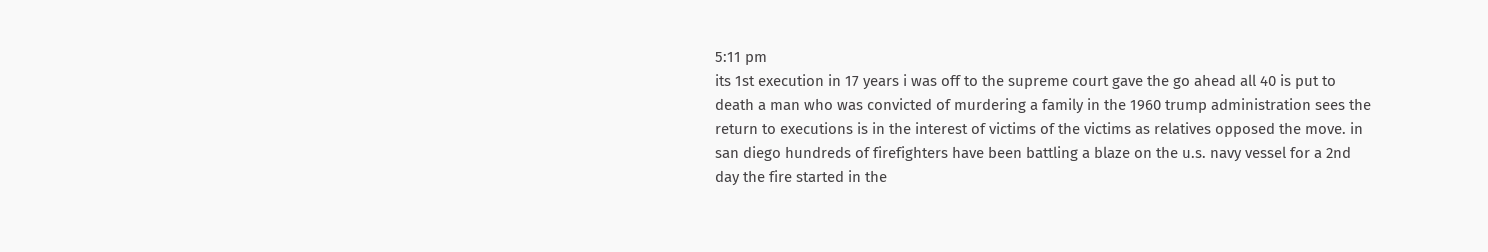5:11 pm
its 1st execution in 17 years i was off to the supreme court gave the go ahead all 40 is put to death a man who was convicted of murdering a family in the 1960 trump administration sees the return to executions is in the interest of victims of the victims as relatives opposed the move. in san diego hundreds of firefighters have been battling a blaze on the u.s. navy vessel for a 2nd day the fire started in the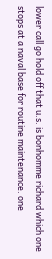lower call go hold off that u.s. is bonhomme richard which one stops at a naval base for routine maintenance. one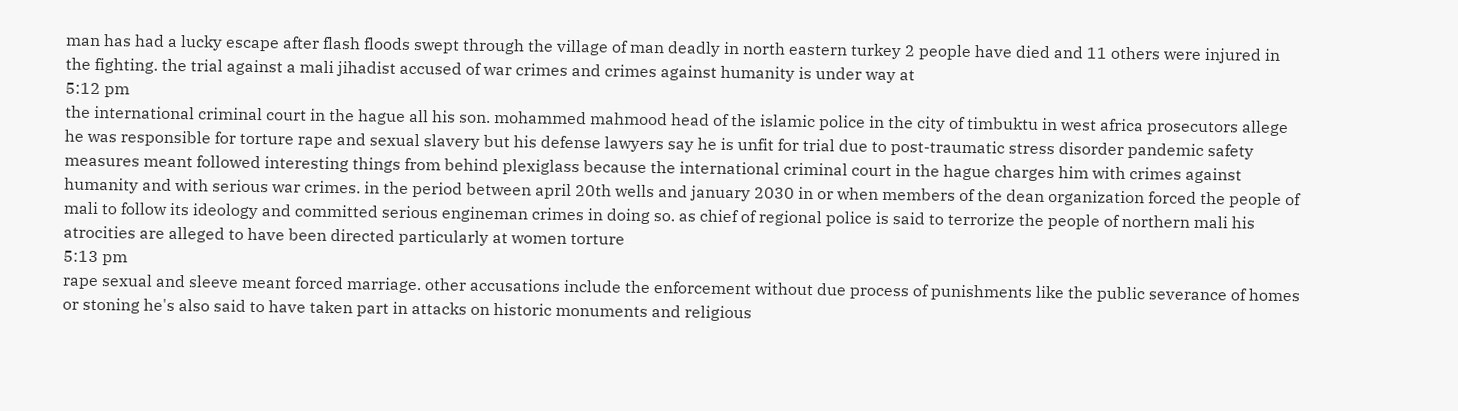man has had a lucky escape after flash floods swept through the village of man deadly in north eastern turkey 2 people have died and 11 others were injured in the fighting. the trial against a mali jihadist accused of war crimes and crimes against humanity is under way at
5:12 pm
the international criminal court in the hague all his son. mohammed mahmood head of the islamic police in the city of timbuktu in west africa prosecutors allege he was responsible for torture rape and sexual slavery but his defense lawyers say he is unfit for trial due to post-traumatic stress disorder pandemic safety measures meant followed interesting things from behind plexiglass because the international criminal court in the hague charges him with crimes against humanity and with serious war crimes. in the period between april 20th wells and january 2030 in or when members of the dean organization forced the people of mali to follow its ideology and committed serious engineman crimes in doing so. as chief of regional police is said to terrorize the people of northern mali his atrocities are alleged to have been directed particularly at women torture
5:13 pm
rape sexual and sleeve meant forced marriage. other accusations include the enforcement without due process of punishments like the public severance of homes or stoning he's also said to have taken part in attacks on historic monuments and religious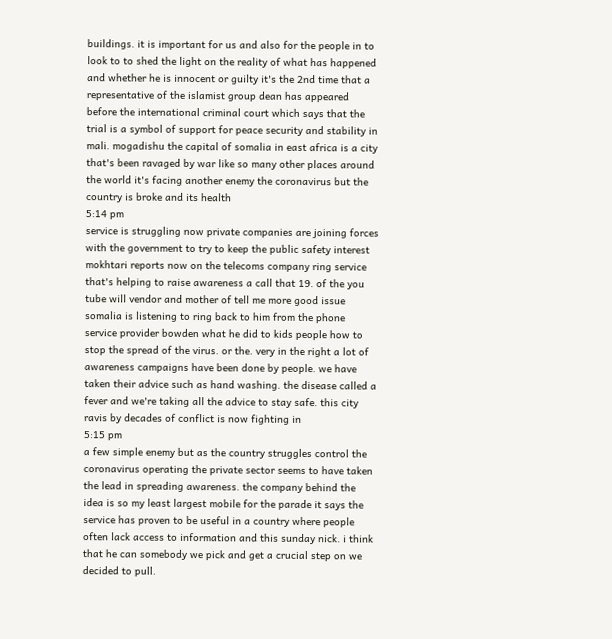buildings. it is important for us and also for the people in to look to to shed the light on the reality of what has happened and whether he is innocent or guilty it's the 2nd time that a representative of the islamist group dean has appeared before the international criminal court which says that the trial is a symbol of support for peace security and stability in mali. mogadishu the capital of somalia in east africa is a city that's been ravaged by war like so many other places around the world it's facing another enemy the coronavirus but the country is broke and its health
5:14 pm
service is struggling now private companies are joining forces with the government to try to keep the public safety interest mokhtari reports now on the telecoms company ring service that's helping to raise awareness a call that 19. of the you tube will vendor and mother of tell me more good issue somalia is listening to ring back to him from the phone service provider bowden what he did to kids people how to stop the spread of the virus. or the. very in the right a lot of awareness campaigns have been done by people. we have taken their advice such as hand washing. the disease called a fever and we're taking all the advice to stay safe. this city ravis by decades of conflict is now fighting in
5:15 pm
a few simple enemy but as the country struggles control the coronavirus operating the private sector seems to have taken the lead in spreading awareness. the company behind the idea is so my least largest mobile for the parade it says the service has proven to be useful in a country where people often lack access to information and this sunday nick. i think that he can somebody we pick and get a crucial step on we decided to pull.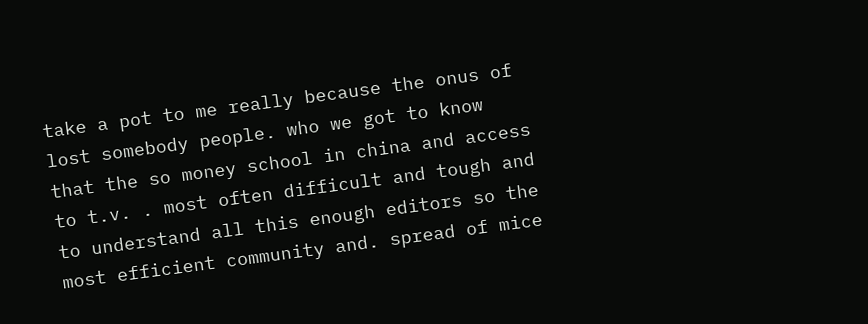take a pot to me really because the onus of lost somebody people. who we got to know that the so money school in china and access to t.v. . most often difficult and tough and to understand all this enough editors so the most efficient community and. spread of mice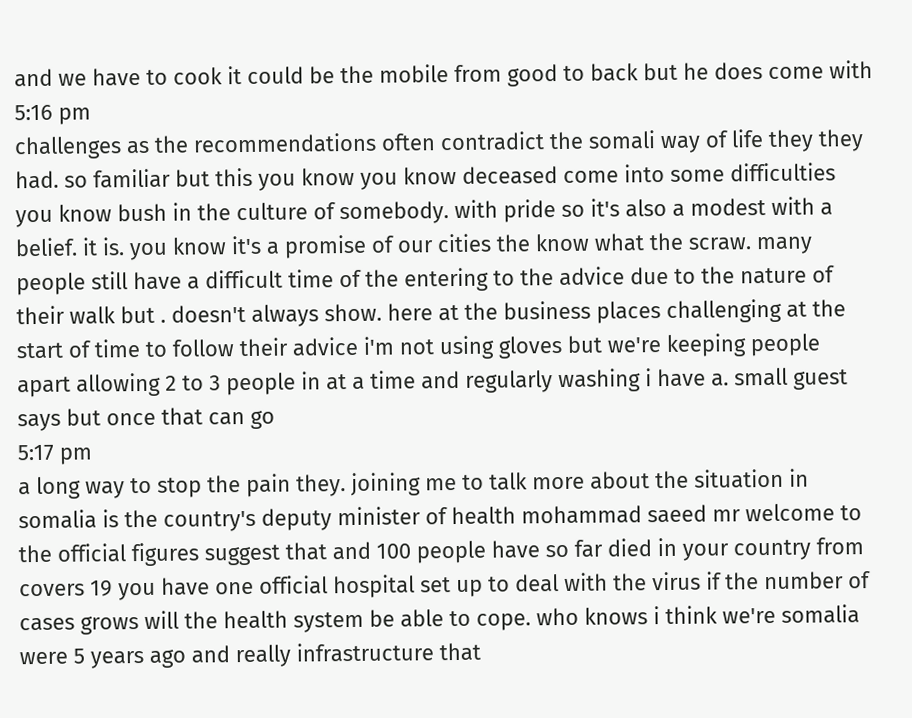and we have to cook it could be the mobile from good to back but he does come with
5:16 pm
challenges as the recommendations often contradict the somali way of life they they had. so familiar but this you know you know deceased come into some difficulties you know bush in the culture of somebody. with pride so it's also a modest with a belief. it is. you know it's a promise of our cities the know what the scraw. many people still have a difficult time of the entering to the advice due to the nature of their walk but . doesn't always show. here at the business places challenging at the start of time to follow their advice i'm not using gloves but we're keeping people apart allowing 2 to 3 people in at a time and regularly washing i have a. small guest says but once that can go
5:17 pm
a long way to stop the pain they. joining me to talk more about the situation in somalia is the country's deputy minister of health mohammad saeed mr welcome to the official figures suggest that and 100 people have so far died in your country from covers 19 you have one official hospital set up to deal with the virus if the number of cases grows will the health system be able to cope. who knows i think we're somalia were 5 years ago and really infrastructure that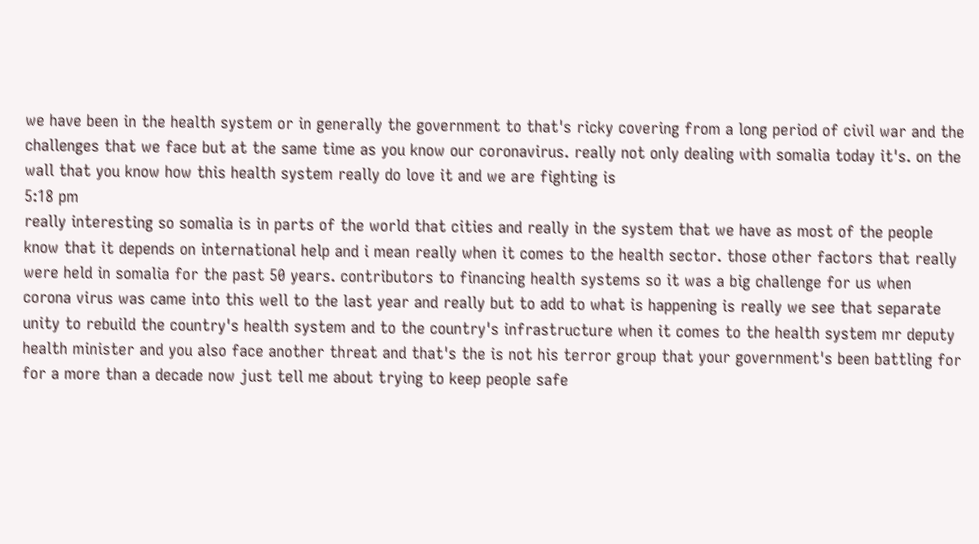we have been in the health system or in generally the government to that's ricky covering from a long period of civil war and the challenges that we face but at the same time as you know our coronavirus. really not only dealing with somalia today it's. on the wall that you know how this health system really do love it and we are fighting is
5:18 pm
really interesting so somalia is in parts of the world that cities and really in the system that we have as most of the people know that it depends on international help and i mean really when it comes to the health sector. those other factors that really were held in somalia for the past 50 years. contributors to financing health systems so it was a big challenge for us when corona virus was came into this well to the last year and really but to add to what is happening is really we see that separate unity to rebuild the country's health system and to the country's infrastructure when it comes to the health system mr deputy health minister and you also face another threat and that's the is not his terror group that your government's been battling for for a more than a decade now just tell me about trying to keep people safe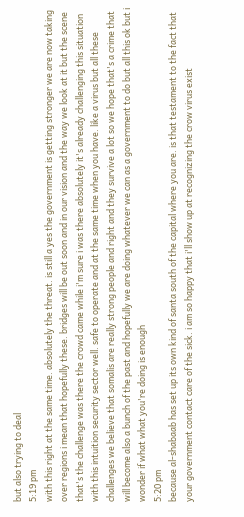but also trying to deal
5:19 pm
with this right at the same time. absolutely the threat. is still a yes the government is getting stronger we are now taking over regions i mean that hopefully these. bridges will be out soon and in our vision and the way we look at it but the scene that's the challenge was there the crowd came while i'm sure i was there absolutely it's already challenging this situation with this intuition security sector well. safe to operate and at the same time when you have. like a virus but all these challenges we believe that somalis are really strong people and right and they survive a lot so we hope that's a crime that will become also a bunch of the past and hopefully we are doing whatever we can as a government to do but all this ok but i wonder if what what you're doing is enough
5:20 pm
because al-shabaab has set up its own kind of santa south of the capital where you are. is that testament to the fact that your government contact care of the sick. i am so happy that i'll show up at recognizing the crow virus exist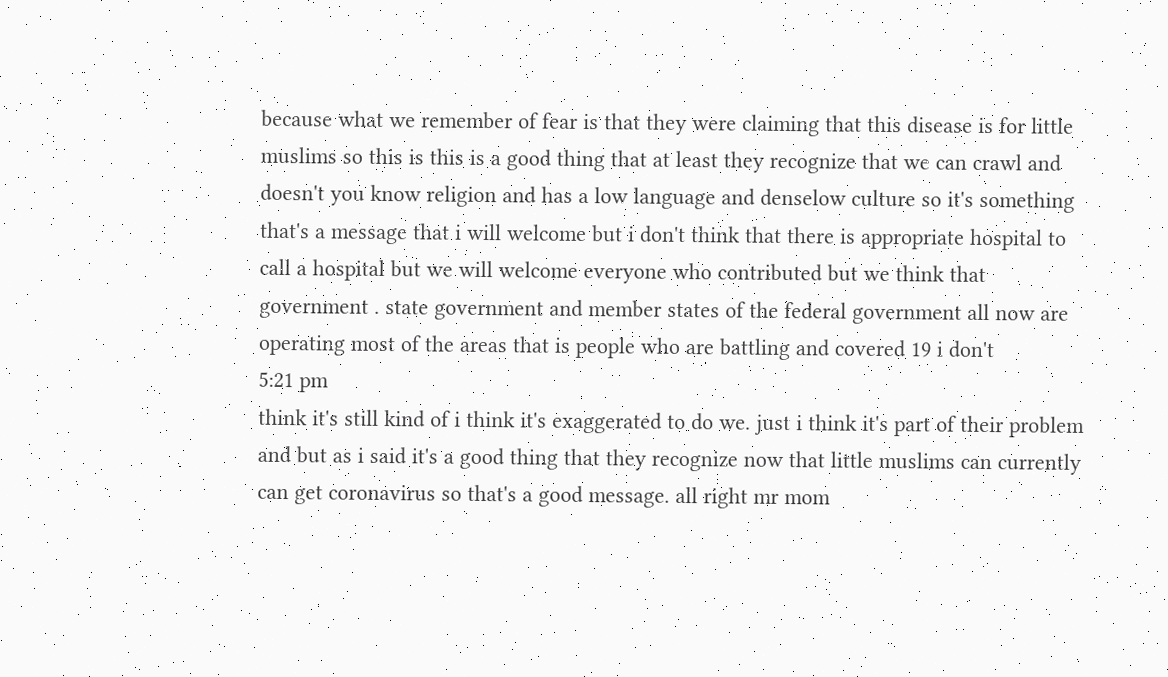because what we remember of fear is that they were claiming that this disease is for little muslims so this is this is a good thing that at least they recognize that we can crawl and doesn't you know religion and has a low language and denselow culture so it's something that's a message that i will welcome but i don't think that there is appropriate hospital to call a hospital but we will welcome everyone who contributed but we think that government . state government and member states of the federal government all now are operating most of the areas that is people who are battling and covered 19 i don't
5:21 pm
think it's still kind of i think it's exaggerated to do we. just i think it's part of their problem and but as i said it's a good thing that they recognize now that little muslims can currently can get coronavirus so that's a good message. all right mr mom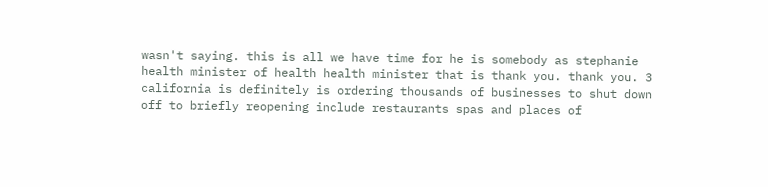wasn't saying. this is all we have time for he is somebody as stephanie health minister of health health minister that is thank you. thank you. 3 california is definitely is ordering thousands of businesses to shut down off to briefly reopening include restaurants spas and places of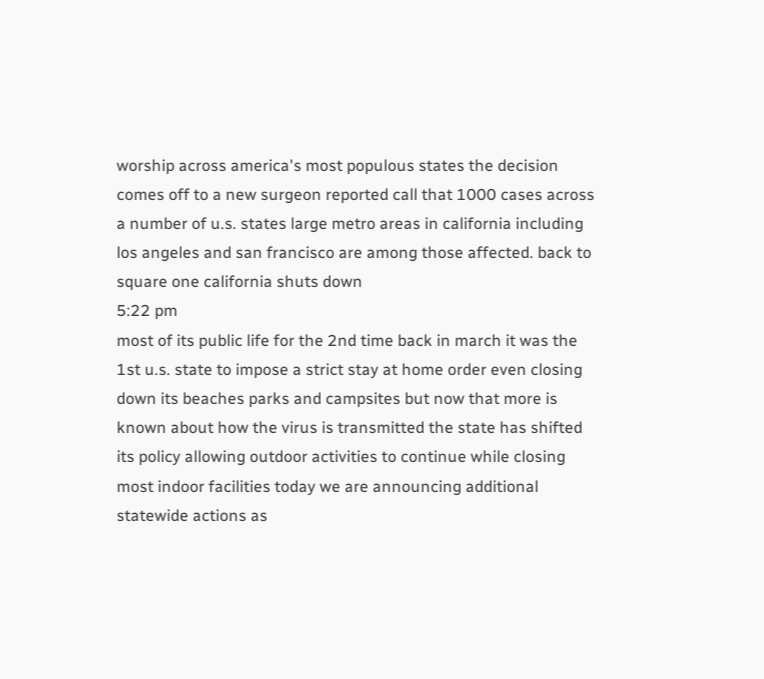worship across america's most populous states the decision comes off to a new surgeon reported call that 1000 cases across a number of u.s. states large metro areas in california including los angeles and san francisco are among those affected. back to square one california shuts down
5:22 pm
most of its public life for the 2nd time back in march it was the 1st u.s. state to impose a strict stay at home order even closing down its beaches parks and campsites but now that more is known about how the virus is transmitted the state has shifted its policy allowing outdoor activities to continue while closing most indoor facilities today we are announcing additional statewide actions as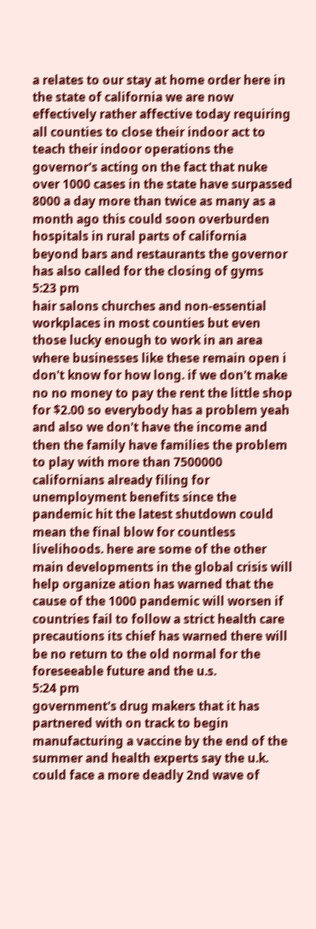a relates to our stay at home order here in the state of california we are now effectively rather affective today requiring all counties to close their indoor act to teach their indoor operations the governor's acting on the fact that nuke over 1000 cases in the state have surpassed 8000 a day more than twice as many as a month ago this could soon overburden hospitals in rural parts of california beyond bars and restaurants the governor has also called for the closing of gyms
5:23 pm
hair salons churches and non-essential workplaces in most counties but even those lucky enough to work in an area where businesses like these remain open i don't know for how long. if we don't make no no money to pay the rent the little shop for $2.00 so everybody has a problem yeah and also we don't have the income and then the family have families the problem to play with more than 7500000 californians already filing for unemployment benefits since the pandemic hit the latest shutdown could mean the final blow for countless livelihoods. here are some of the other main developments in the global crisis will help organize ation has warned that the cause of the 1000 pandemic will worsen if countries fail to follow a strict health care precautions its chief has warned there will be no return to the old normal for the foreseeable future and the u.s.
5:24 pm
government's drug makers that it has partnered with on track to begin manufacturing a vaccine by the end of the summer and health experts say the u.k. could face a more deadly 2nd wave of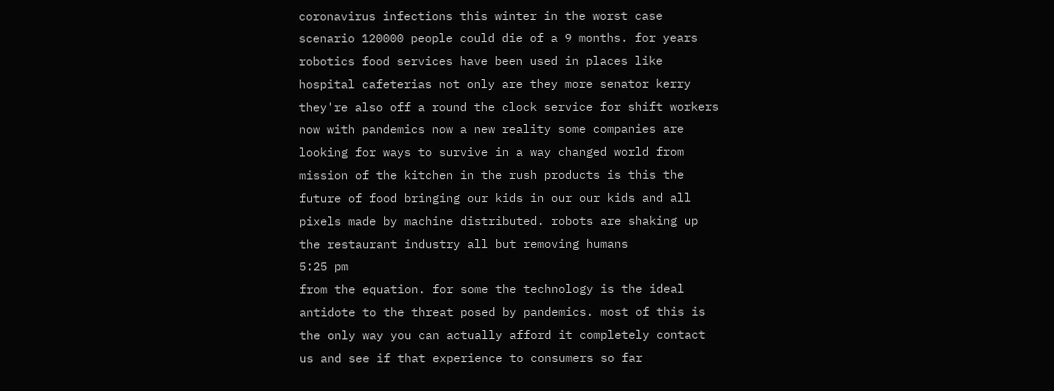coronavirus infections this winter in the worst case scenario 120000 people could die of a 9 months. for years robotics food services have been used in places like hospital cafeterias not only are they more senator kerry they're also off a round the clock service for shift workers now with pandemics now a new reality some companies are looking for ways to survive in a way changed world from mission of the kitchen in the rush products is this the future of food bringing our kids in our our kids and all pixels made by machine distributed. robots are shaking up the restaurant industry all but removing humans
5:25 pm
from the equation. for some the technology is the ideal antidote to the threat posed by pandemics. most of this is the only way you can actually afford it completely contact us and see if that experience to consumers so far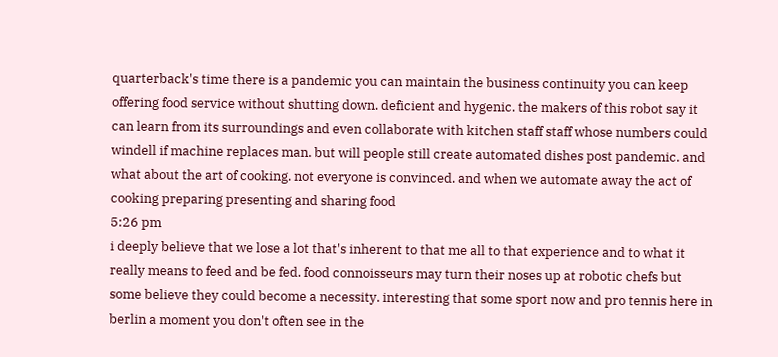quarterback's time there is a pandemic you can maintain the business continuity you can keep offering food service without shutting down. deficient and hygenic. the makers of this robot say it can learn from its surroundings and even collaborate with kitchen staff staff whose numbers could windell if machine replaces man. but will people still create automated dishes post pandemic. and what about the art of cooking. not everyone is convinced. and when we automate away the act of cooking preparing presenting and sharing food
5:26 pm
i deeply believe that we lose a lot that's inherent to that me all to that experience and to what it really means to feed and be fed. food connoisseurs may turn their noses up at robotic chefs but some believe they could become a necessity. interesting that some sport now and pro tennis here in berlin a moment you don't often see in the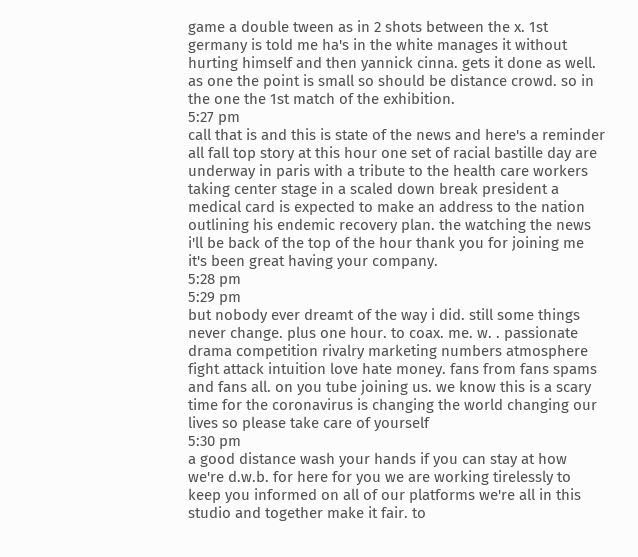game a double tween as in 2 shots between the x. 1st germany is told me ha's in the white manages it without hurting himself and then yannick cinna. gets it done as well. as one the point is small so should be distance crowd. so in the one the 1st match of the exhibition.
5:27 pm
call that is and this is state of the news and here's a reminder all fall top story at this hour one set of racial bastille day are underway in paris with a tribute to the health care workers taking center stage in a scaled down break president a medical card is expected to make an address to the nation outlining his endemic recovery plan. the watching the news i'll be back of the top of the hour thank you for joining me it's been great having your company.
5:28 pm
5:29 pm
but nobody ever dreamt of the way i did. still some things never change. plus one hour. to coax. me. w. . passionate drama competition rivalry marketing numbers atmosphere fight attack intuition love hate money. fans from fans spams and fans all. on you tube joining us. we know this is a scary time for the coronavirus is changing the world changing our lives so please take care of yourself
5:30 pm
a good distance wash your hands if you can stay at how we're d.w.b. for here for you we are working tirelessly to keep you informed on all of our platforms we're all in this studio and together make it fair. to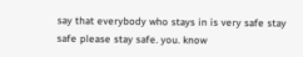say that everybody who stays in is very safe stay safe please stay safe. you. know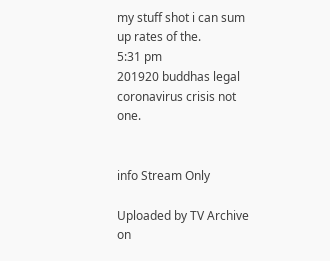my stuff shot i can sum up rates of the.
5:31 pm
201920 buddhas legal coronavirus crisis not one.


info Stream Only

Uploaded by TV Archive on